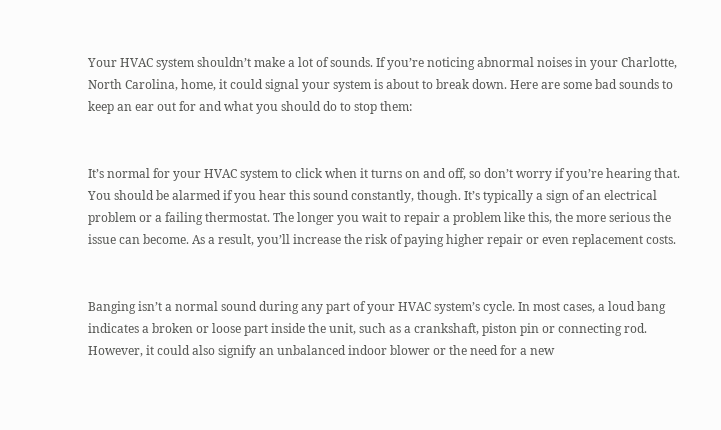Your HVAC system shouldn’t make a lot of sounds. If you’re noticing abnormal noises in your Charlotte, North Carolina, home, it could signal your system is about to break down. Here are some bad sounds to keep an ear out for and what you should do to stop them:


It’s normal for your HVAC system to click when it turns on and off, so don’t worry if you’re hearing that. You should be alarmed if you hear this sound constantly, though. It’s typically a sign of an electrical problem or a failing thermostat. The longer you wait to repair a problem like this, the more serious the issue can become. As a result, you’ll increase the risk of paying higher repair or even replacement costs.


Banging isn’t a normal sound during any part of your HVAC system’s cycle. In most cases, a loud bang indicates a broken or loose part inside the unit, such as a crankshaft, piston pin or connecting rod. However, it could also signify an unbalanced indoor blower or the need for a new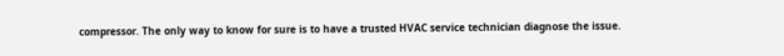compressor. The only way to know for sure is to have a trusted HVAC service technician diagnose the issue.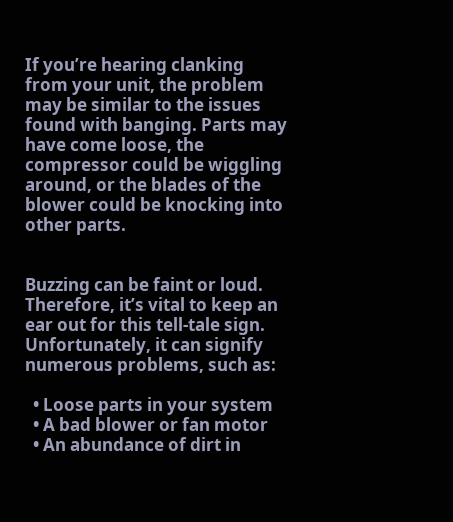If you’re hearing clanking from your unit, the problem may be similar to the issues found with banging. Parts may have come loose, the compressor could be wiggling around, or the blades of the blower could be knocking into other parts.


Buzzing can be faint or loud. Therefore, it’s vital to keep an ear out for this tell-tale sign. Unfortunately, it can signify numerous problems, such as:

  • Loose parts in your system
  • A bad blower or fan motor
  • An abundance of dirt in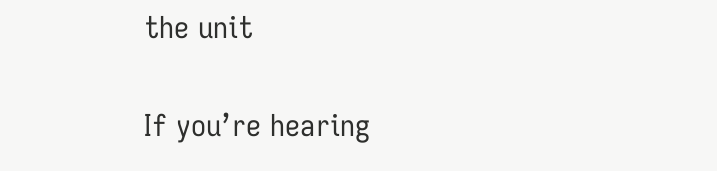the unit

If you’re hearing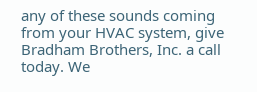any of these sounds coming from your HVAC system, give Bradham Brothers, Inc. a call today. We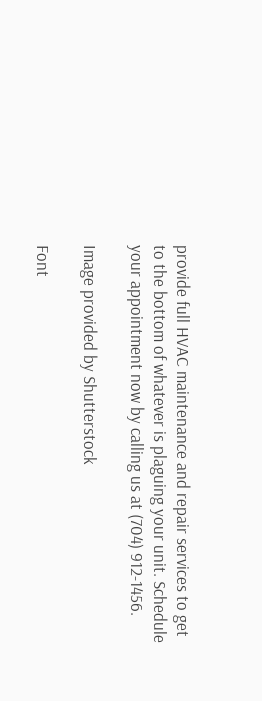provide full HVAC maintenance and repair services to get to the bottom of whatever is plaguing your unit. Schedule your appointment now by calling us at (704) 912-1456.

Image provided by Shutterstock

Font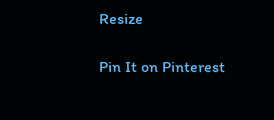Resize

Pin It on Pinterest